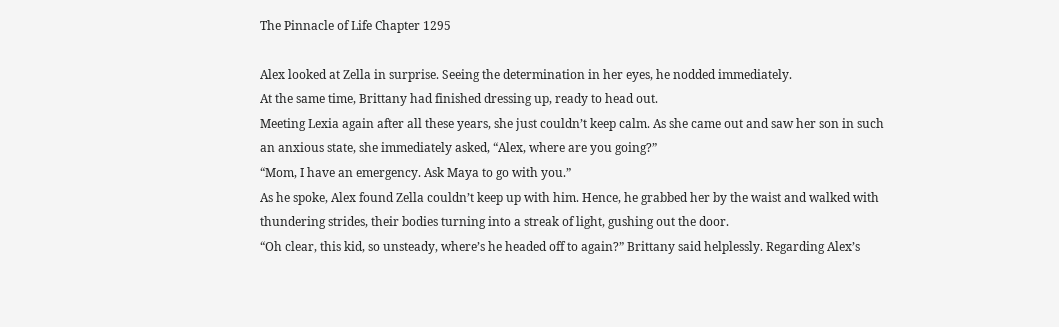The Pinnacle of Life Chapter 1295

Alex looked at Zella in surprise. Seeing the determination in her eyes, he nodded immediately.
At the same time, Brittany had finished dressing up, ready to head out.
Meeting Lexia again after all these years, she just couldn’t keep calm. As she came out and saw her son in such an anxious state, she immediately asked, “Alex, where are you going?”
“Mom, I have an emergency. Ask Maya to go with you.”
As he spoke, Alex found Zella couldn’t keep up with him. Hence, he grabbed her by the waist and walked with thundering strides, their bodies turning into a streak of light, gushing out the door.
“Oh clear, this kid, so unsteady, where’s he headed off to again?” Brittany said helplessly. Regarding Alex’s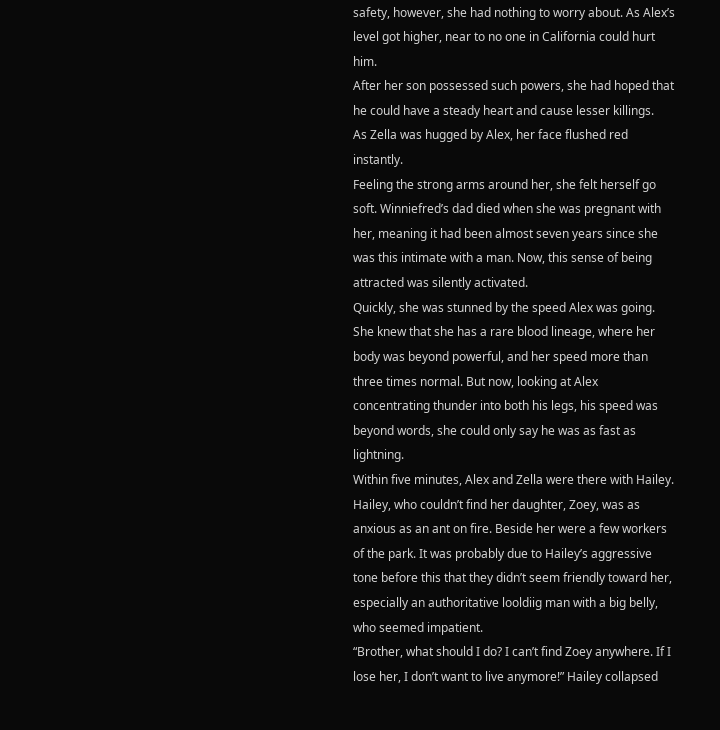safety, however, she had nothing to worry about. As Alex’s level got higher, near to no one in California could hurt him.
After her son possessed such powers, she had hoped that he could have a steady heart and cause lesser killings.
As Zella was hugged by Alex, her face flushed red instantly.
Feeling the strong arms around her, she felt herself go soft. Winniefred’s dad died when she was pregnant with her, meaning it had been almost seven years since she was this intimate with a man. Now, this sense of being attracted was silently activated.
Quickly, she was stunned by the speed Alex was going. She knew that she has a rare blood lineage, where her body was beyond powerful, and her speed more than three times normal. But now, looking at Alex concentrating thunder into both his legs, his speed was beyond words, she could only say he was as fast as lightning.
Within five minutes, Alex and Zella were there with Hailey.
Hailey, who couldn’t find her daughter, Zoey, was as anxious as an ant on fire. Beside her were a few workers of the park. It was probably due to Hailey’s aggressive tone before this that they didn’t seem friendly toward her, especially an authoritative looldiig man with a big belly, who seemed impatient.
“Brother, what should I do? I can’t find Zoey anywhere. If I lose her, I don’t want to live anymore!” Hailey collapsed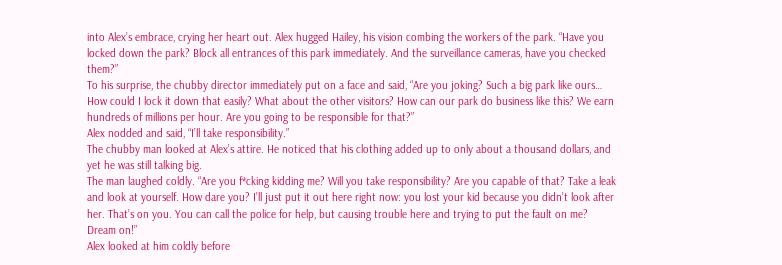into Alex’s embrace, crying her heart out. Alex hugged Hailey, his vision combing the workers of the park. “Have you locked down the park? Block all entrances of this park immediately. And the surveillance cameras, have you checked them?”
To his surprise, the chubby director immediately put on a face and said, “Are you joking? Such a big park like ours… How could I lock it down that easily? What about the other visitors? How can our park do business like this? We earn hundreds of millions per hour. Are you going to be responsible for that?”
Alex nodded and said, “I’ll take responsibility.”
The chubby man looked at Alex’s attire. He noticed that his clothing added up to only about a thousand dollars, and yet he was still talking big.
The man laughed coldly. “Are you f*cking kidding me? Will you take responsibility? Are you capable of that? Take a leak and look at yourself. How dare you? I’ll just put it out here right now: you lost your kid because you didn’t look after her. That’s on you. You can call the police for help, but causing trouble here and trying to put the fault on me? Dream on!”
Alex looked at him coldly before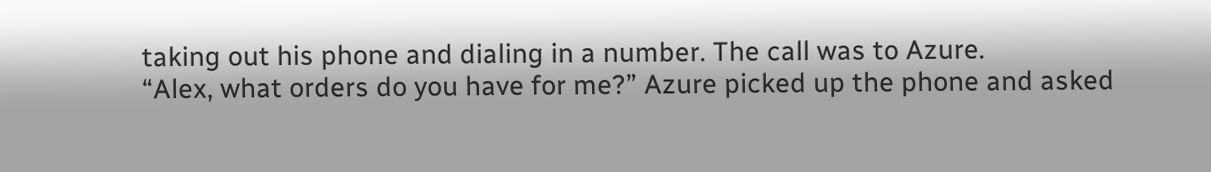taking out his phone and dialing in a number. The call was to Azure.
“Alex, what orders do you have for me?” Azure picked up the phone and asked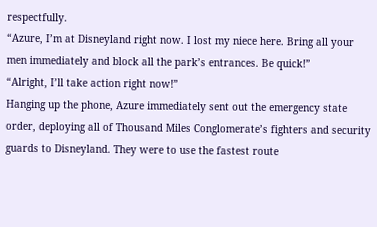respectfully.
“Azure, I’m at Disneyland right now. I lost my niece here. Bring all your men immediately and block all the park’s entrances. Be quick!”
“Alright, I’ll take action right now!”
Hanging up the phone, Azure immediately sent out the emergency state order, deploying all of Thousand Miles Conglomerate’s fighters and security guards to Disneyland. They were to use the fastest route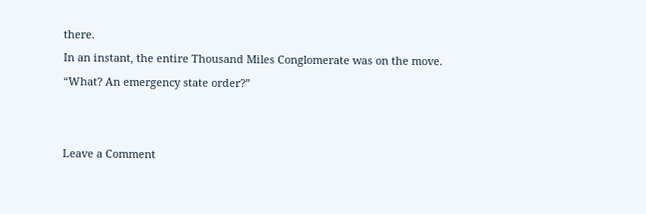there.
In an instant, the entire Thousand Miles Conglomerate was on the move.
“What? An emergency state order?”


Leave a Comment